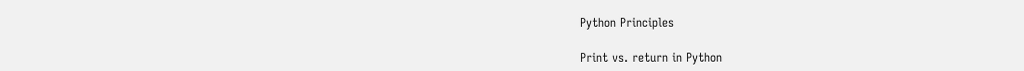Python Principles

Print vs. return in Python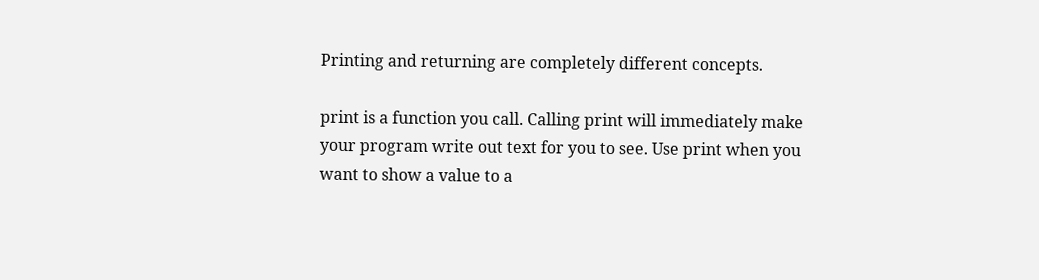Printing and returning are completely different concepts.

print is a function you call. Calling print will immediately make your program write out text for you to see. Use print when you want to show a value to a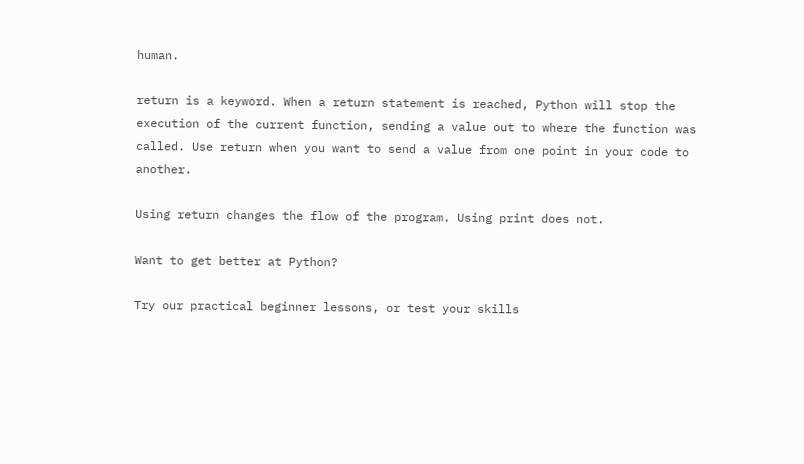human.

return is a keyword. When a return statement is reached, Python will stop the execution of the current function, sending a value out to where the function was called. Use return when you want to send a value from one point in your code to another.

Using return changes the flow of the program. Using print does not.

Want to get better at Python?

Try our practical beginner lessons, or test your skills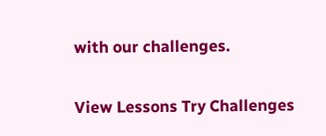with our challenges.

View Lessons Try Challenges